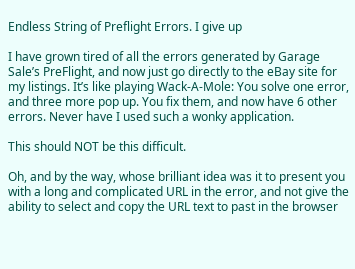Endless String of Preflight Errors. I give up

I have grown tired of all the errors generated by Garage Sale’s PreFlight, and now just go directly to the eBay site for my listings. It’s like playing Wack-A-Mole: You solve one error, and three more pop up. You fix them, and now have 6 other errors. Never have I used such a wonky application.

This should NOT be this difficult.

Oh, and by the way, whose brilliant idea was it to present you with a long and complicated URL in the error, and not give the ability to select and copy the URL text to past in the browser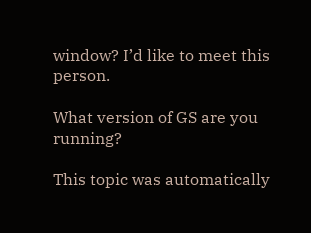window? I’d like to meet this person.

What version of GS are you running?

This topic was automatically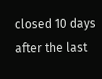closed 10 days after the last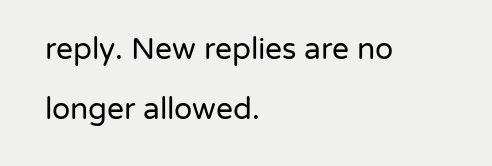reply. New replies are no longer allowed.